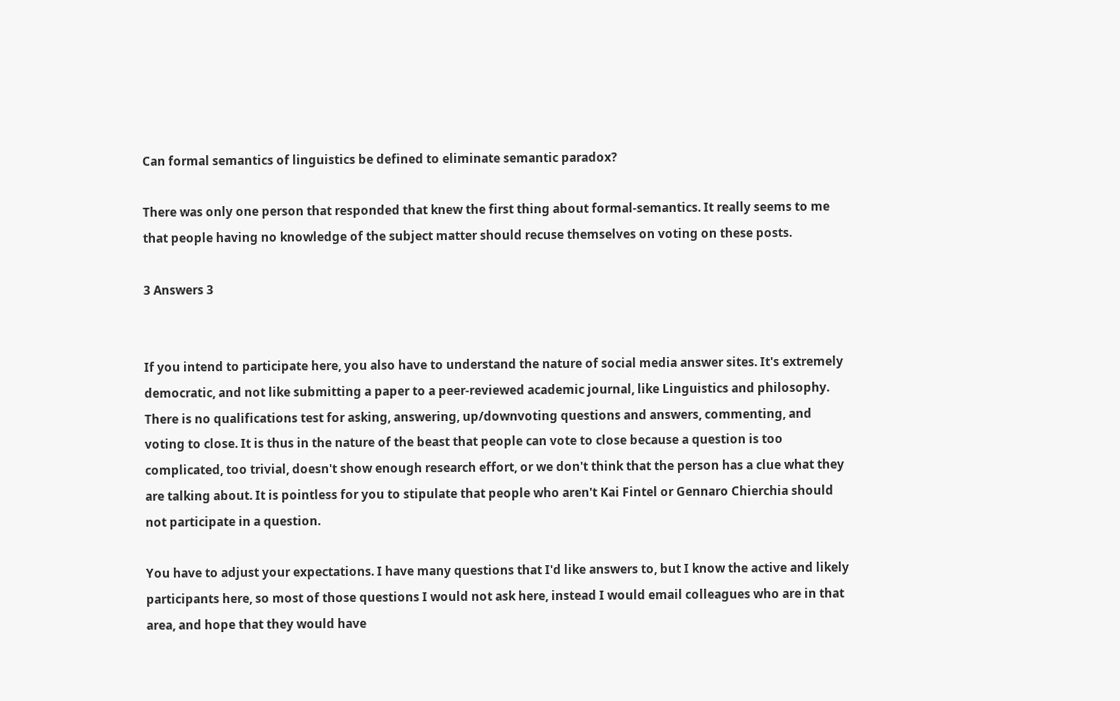Can formal semantics of linguistics be defined to eliminate semantic paradox?

There was only one person that responded that knew the first thing about formal-semantics. It really seems to me that people having no knowledge of the subject matter should recuse themselves on voting on these posts.

3 Answers 3


If you intend to participate here, you also have to understand the nature of social media answer sites. It's extremely democratic, and not like submitting a paper to a peer-reviewed academic journal, like Linguistics and philosophy. There is no qualifications test for asking, answering, up/downvoting questions and answers, commenting, and voting to close. It is thus in the nature of the beast that people can vote to close because a question is too complicated, too trivial, doesn't show enough research effort, or we don't think that the person has a clue what they are talking about. It is pointless for you to stipulate that people who aren't Kai Fintel or Gennaro Chierchia should not participate in a question.

You have to adjust your expectations. I have many questions that I'd like answers to, but I know the active and likely participants here, so most of those questions I would not ask here, instead I would email colleagues who are in that area, and hope that they would have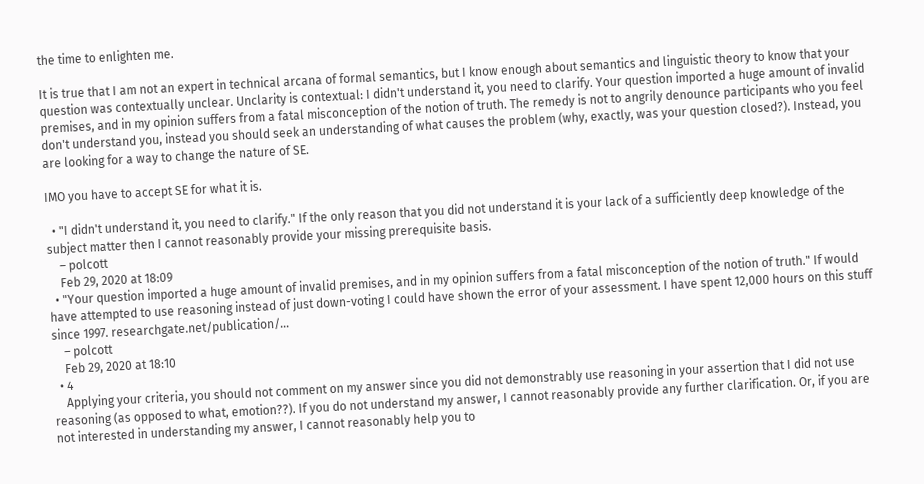the time to enlighten me.

It is true that I am not an expert in technical arcana of formal semantics, but I know enough about semantics and linguistic theory to know that your question was contextually unclear. Unclarity is contextual: I didn't understand it, you need to clarify. Your question imported a huge amount of invalid premises, and in my opinion suffers from a fatal misconception of the notion of truth. The remedy is not to angrily denounce participants who you feel don't understand you, instead you should seek an understanding of what causes the problem (why, exactly, was your question closed?). Instead, you are looking for a way to change the nature of SE.

IMO you have to accept SE for what it is.

  • "I didn't understand it, you need to clarify." If the only reason that you did not understand it is your lack of a sufficiently deep knowledge of the subject matter then I cannot reasonably provide your missing prerequisite basis.
    – polcott
    Feb 29, 2020 at 18:09
  • "Your question imported a huge amount of invalid premises, and in my opinion suffers from a fatal misconception of the notion of truth." If would have attempted to use reasoning instead of just down-voting I could have shown the error of your assessment. I have spent 12,000 hours on this stuff since 1997. researchgate.net/publication/…
    – polcott
    Feb 29, 2020 at 18:10
  • 4
    Applying your criteria, you should not comment on my answer since you did not demonstrably use reasoning in your assertion that I did not use reasoning (as opposed to what, emotion??). If you do not understand my answer, I cannot reasonably provide any further clarification. Or, if you are not interested in understanding my answer, I cannot reasonably help you to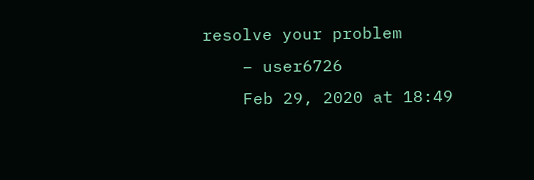resolve your problem
    – user6726
    Feb 29, 2020 at 18:49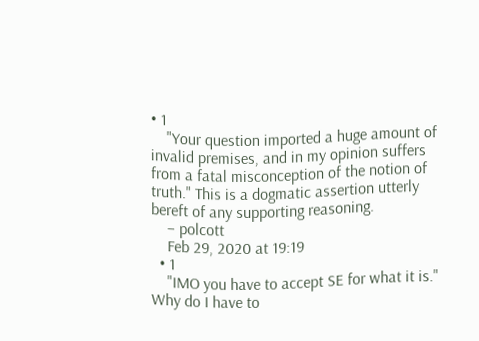• 1
    "Your question imported a huge amount of invalid premises, and in my opinion suffers from a fatal misconception of the notion of truth." This is a dogmatic assertion utterly bereft of any supporting reasoning.
    – polcott
    Feb 29, 2020 at 19:19
  • 1
    "IMO you have to accept SE for what it is." Why do I have to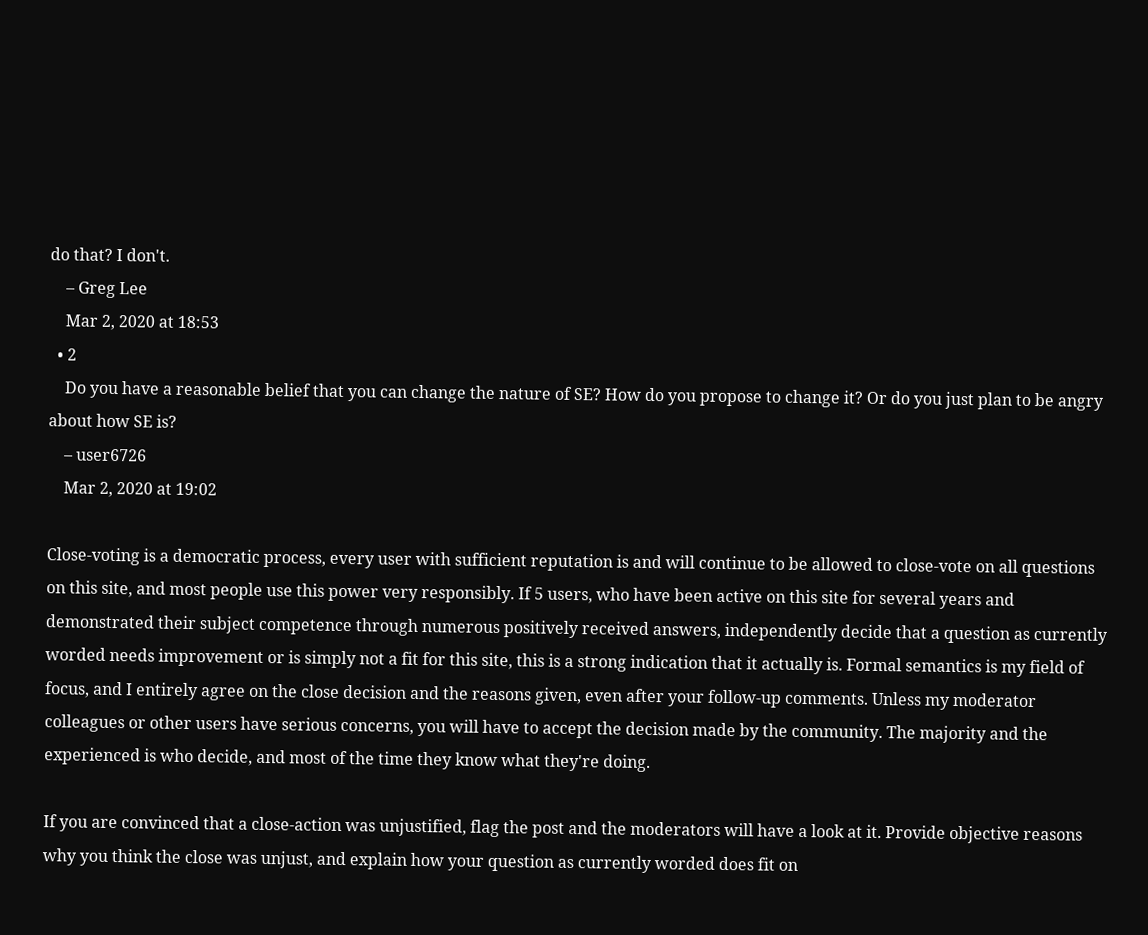do that? I don't.
    – Greg Lee
    Mar 2, 2020 at 18:53
  • 2
    Do you have a reasonable belief that you can change the nature of SE? How do you propose to change it? Or do you just plan to be angry about how SE is?
    – user6726
    Mar 2, 2020 at 19:02

Close-voting is a democratic process, every user with sufficient reputation is and will continue to be allowed to close-vote on all questions on this site, and most people use this power very responsibly. If 5 users, who have been active on this site for several years and demonstrated their subject competence through numerous positively received answers, independently decide that a question as currently worded needs improvement or is simply not a fit for this site, this is a strong indication that it actually is. Formal semantics is my field of focus, and I entirely agree on the close decision and the reasons given, even after your follow-up comments. Unless my moderator colleagues or other users have serious concerns, you will have to accept the decision made by the community. The majority and the experienced is who decide, and most of the time they know what they're doing.

If you are convinced that a close-action was unjustified, flag the post and the moderators will have a look at it. Provide objective reasons why you think the close was unjust, and explain how your question as currently worded does fit on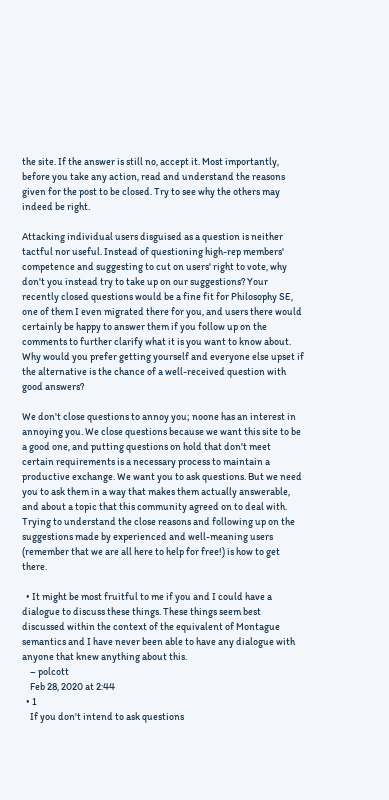the site. If the answer is still no, accept it. Most importantly, before you take any action, read and understand the reasons given for the post to be closed. Try to see why the others may indeed be right.

Attacking individual users disguised as a question is neither tactful nor useful. Instead of questioning high-rep members' competence and suggesting to cut on users' right to vote, why don't you instead try to take up on our suggestions? Your recently closed questions would be a fine fit for Philosophy SE, one of them I even migrated there for you, and users there would certainly be happy to answer them if you follow up on the comments to further clarify what it is you want to know about. Why would you prefer getting yourself and everyone else upset if the alternative is the chance of a well-received question with good answers?

We don't close questions to annoy you; noone has an interest in annoying you. We close questions because we want this site to be a good one, and putting questions on hold that don't meet certain requirements is a necessary process to maintain a productive exchange. We want you to ask questions. But we need you to ask them in a way that makes them actually answerable, and about a topic that this community agreed on to deal with. Trying to understand the close reasons and following up on the suggestions made by experienced and well-meaning users (remember that we are all here to help for free!) is how to get there.

  • It might be most fruitful to me if you and I could have a dialogue to discuss these things. These things seem best discussed within the context of the equivalent of Montague semantics and I have never been able to have any dialogue with anyone that knew anything about this.
    – polcott
    Feb 28, 2020 at 2:44
  • 1
    If you don't intend to ask questions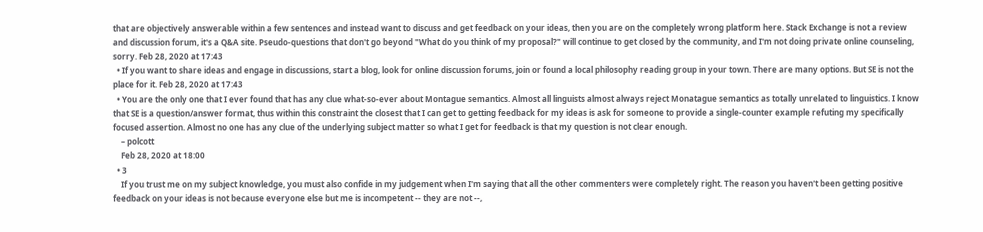that are objectively answerable within a few sentences and instead want to discuss and get feedback on your ideas, then you are on the completely wrong platform here. Stack Exchange is not a review and discussion forum, it's a Q&A site. Pseudo-questions that don't go beyond "What do you think of my proposal?" will continue to get closed by the community, and I'm not doing private online counseling, sorry. Feb 28, 2020 at 17:43
  • If you want to share ideas and engage in discussions, start a blog, look for online discussion forums, join or found a local philosophy reading group in your town. There are many options. But SE is not the place for it. Feb 28, 2020 at 17:43
  • You are the only one that I ever found that has any clue what-so-ever about Montague semantics. Almost all linguists almost always reject Monatague semantics as totally unrelated to linguistics. I know that SE is a question/answer format, thus within this constraint the closest that I can get to getting feedback for my ideas is ask for someone to provide a single-counter example refuting my specifically focused assertion. Almost no one has any clue of the underlying subject matter so what I get for feedback is that my question is not clear enough.
    – polcott
    Feb 28, 2020 at 18:00
  • 3
    If you trust me on my subject knowledge, you must also confide in my judgement when I'm saying that all the other commenters were completely right. The reason you haven't been getting positive feedback on your ideas is not because everyone else but me is incompetent -- they are not --,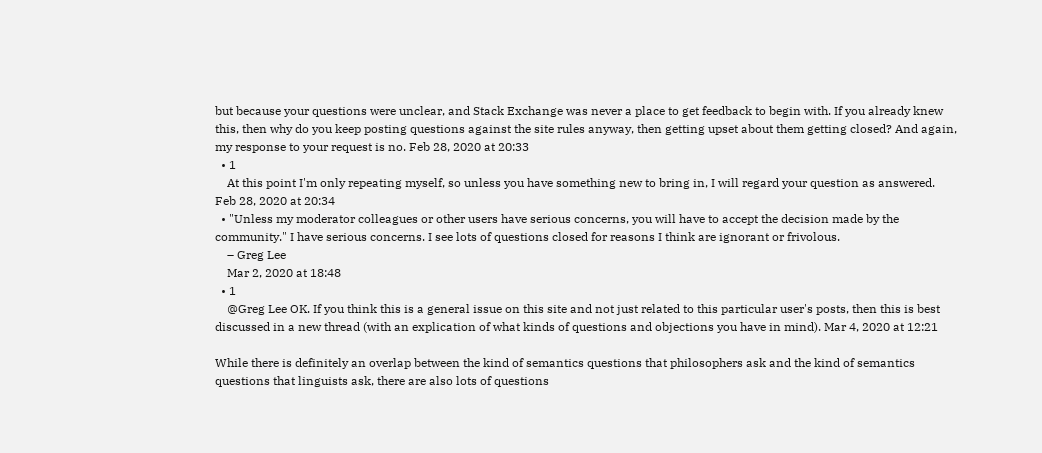but because your questions were unclear, and Stack Exchange was never a place to get feedback to begin with. If you already knew this, then why do you keep posting questions against the site rules anyway, then getting upset about them getting closed? And again, my response to your request is no. Feb 28, 2020 at 20:33
  • 1
    At this point I'm only repeating myself, so unless you have something new to bring in, I will regard your question as answered. Feb 28, 2020 at 20:34
  • "Unless my moderator colleagues or other users have serious concerns, you will have to accept the decision made by the community." I have serious concerns. I see lots of questions closed for reasons I think are ignorant or frivolous.
    – Greg Lee
    Mar 2, 2020 at 18:48
  • 1
    @Greg Lee OK. If you think this is a general issue on this site and not just related to this particular user's posts, then this is best discussed in a new thread (with an explication of what kinds of questions and objections you have in mind). Mar 4, 2020 at 12:21

While there is definitely an overlap between the kind of semantics questions that philosophers ask and the kind of semantics questions that linguists ask, there are also lots of questions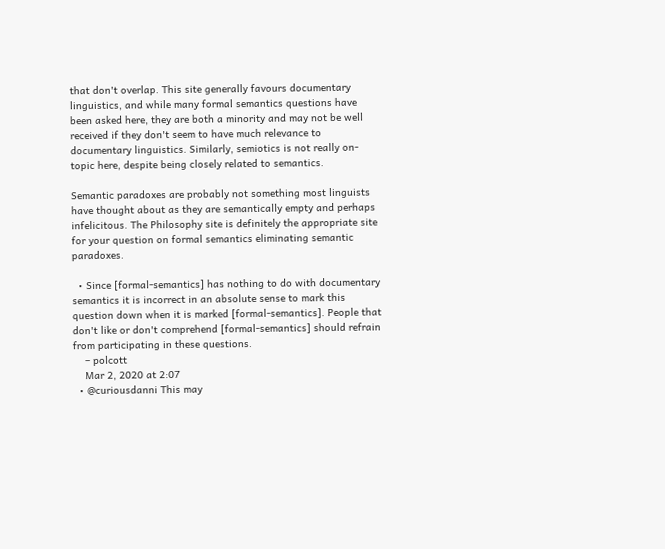that don't overlap. This site generally favours documentary linguistics, and while many formal semantics questions have been asked here, they are both a minority and may not be well received if they don't seem to have much relevance to documentary linguistics. Similarly, semiotics is not really on-topic here, despite being closely related to semantics.

Semantic paradoxes are probably not something most linguists have thought about as they are semantically empty and perhaps infelicitous. The Philosophy site is definitely the appropriate site for your question on formal semantics eliminating semantic paradoxes.

  • Since [formal-semantics] has nothing to do with documentary semantics it is incorrect in an absolute sense to mark this question down when it is marked [formal-semantics]. People that don't like or don't comprehend [formal-semantics] should refrain from participating in these questions.
    – polcott
    Mar 2, 2020 at 2:07
  • @curiousdanni This may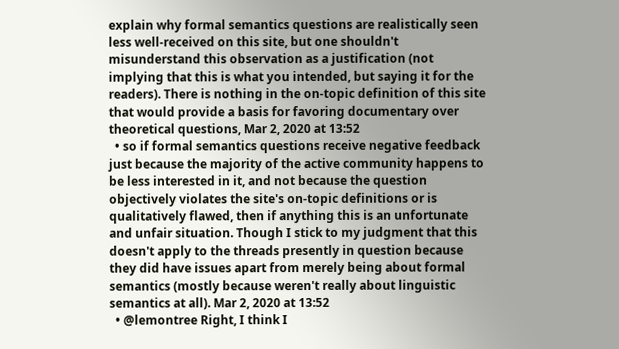explain why formal semantics questions are realistically seen less well-received on this site, but one shouldn't misunderstand this observation as a justification (not implying that this is what you intended, but saying it for the readers). There is nothing in the on-topic definition of this site that would provide a basis for favoring documentary over theoretical questions, Mar 2, 2020 at 13:52
  • so if formal semantics questions receive negative feedback just because the majority of the active community happens to be less interested in it, and not because the question objectively violates the site's on-topic definitions or is qualitatively flawed, then if anything this is an unfortunate and unfair situation. Though I stick to my judgment that this doesn't apply to the threads presently in question because they did have issues apart from merely being about formal semantics (mostly because weren't really about linguistic semantics at all). Mar 2, 2020 at 13:52
  • @lemontree Right, I think I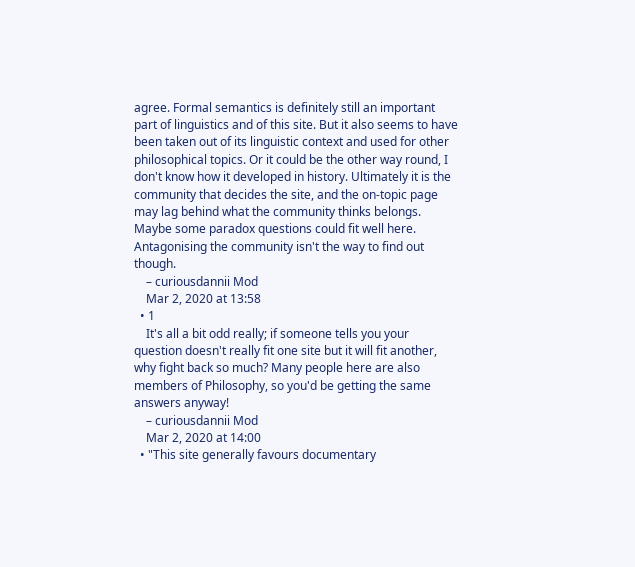agree. Formal semantics is definitely still an important part of linguistics and of this site. But it also seems to have been taken out of its linguistic context and used for other philosophical topics. Or it could be the other way round, I don't know how it developed in history. Ultimately it is the community that decides the site, and the on-topic page may lag behind what the community thinks belongs. Maybe some paradox questions could fit well here. Antagonising the community isn't the way to find out though.
    – curiousdannii Mod
    Mar 2, 2020 at 13:58
  • 1
    It's all a bit odd really; if someone tells you your question doesn't really fit one site but it will fit another, why fight back so much? Many people here are also members of Philosophy, so you'd be getting the same answers anyway!
    – curiousdannii Mod
    Mar 2, 2020 at 14:00
  • "This site generally favours documentary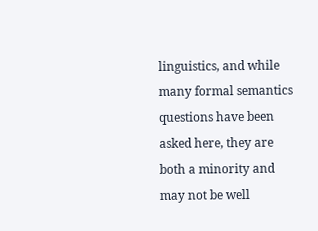linguistics, and while many formal semantics questions have been asked here, they are both a minority and may not be well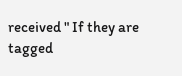received " If they are tagged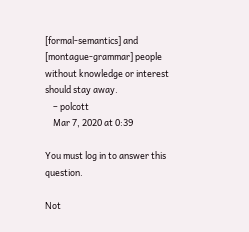[formal-semantics] and [montague-grammar] people without knowledge or interest should stay away.
    – polcott
    Mar 7, 2020 at 0:39

You must log in to answer this question.

Not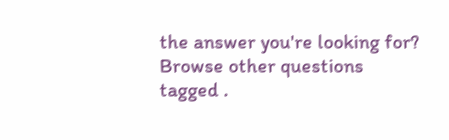the answer you're looking for? Browse other questions tagged .